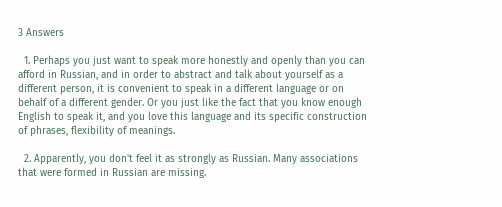3 Answers

  1. Perhaps you just want to speak more honestly and openly than you can afford in Russian, and in order to abstract and talk about yourself as a different person, it is convenient to speak in a different language or on behalf of a different gender. Or you just like the fact that you know enough English to speak it, and you love this language and its specific construction of phrases, flexibility of meanings.

  2. Apparently, you don't feel it as strongly as Russian. Many associations that were formed in Russian are missing.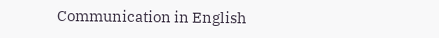Communication in English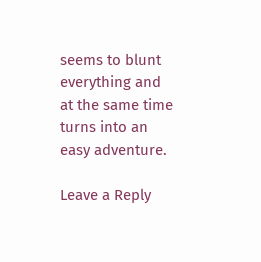seems to blunt everything and at the same time turns into an easy adventure.

Leave a Reply